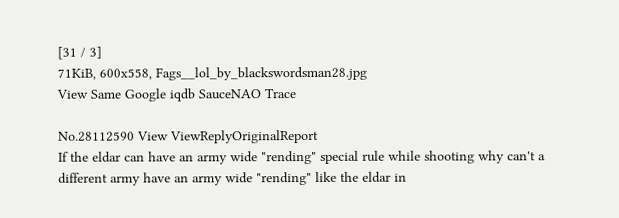[31 / 3]
71KiB, 600x558, Fags__lol_by_blackswordsman28.jpg
View Same Google iqdb SauceNAO Trace

No.28112590 View ViewReplyOriginalReport
If the eldar can have an army wide "rending" special rule while shooting why can't a different army have an army wide "rending" like the eldar in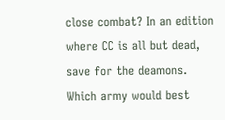close combat? In an edition where CC is all but dead, save for the deamons.
Which army would best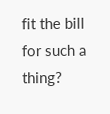fit the bill for such a thing?